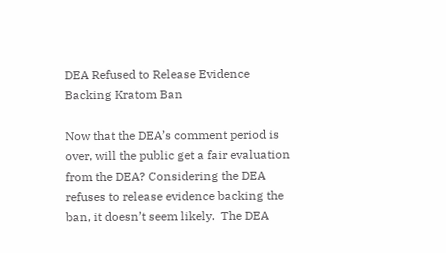DEA Refused to Release Evidence Backing Kratom Ban

Now that the DEA’s comment period is over, will the public get a fair evaluation from the DEA? Considering the DEA refuses to release evidence backing the ban, it doesn’t seem likely.  The DEA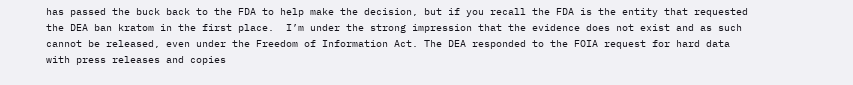has passed the buck back to the FDA to help make the decision, but if you recall the FDA is the entity that requested the DEA ban kratom in the first place.  I’m under the strong impression that the evidence does not exist and as such cannot be released, even under the Freedom of Information Act. The DEA responded to the FOIA request for hard data with press releases and copies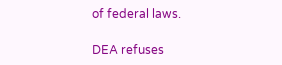of federal laws.

DEA refuses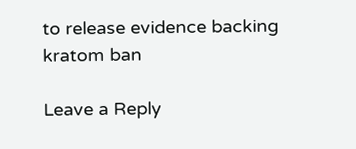to release evidence backing kratom ban

Leave a Reply